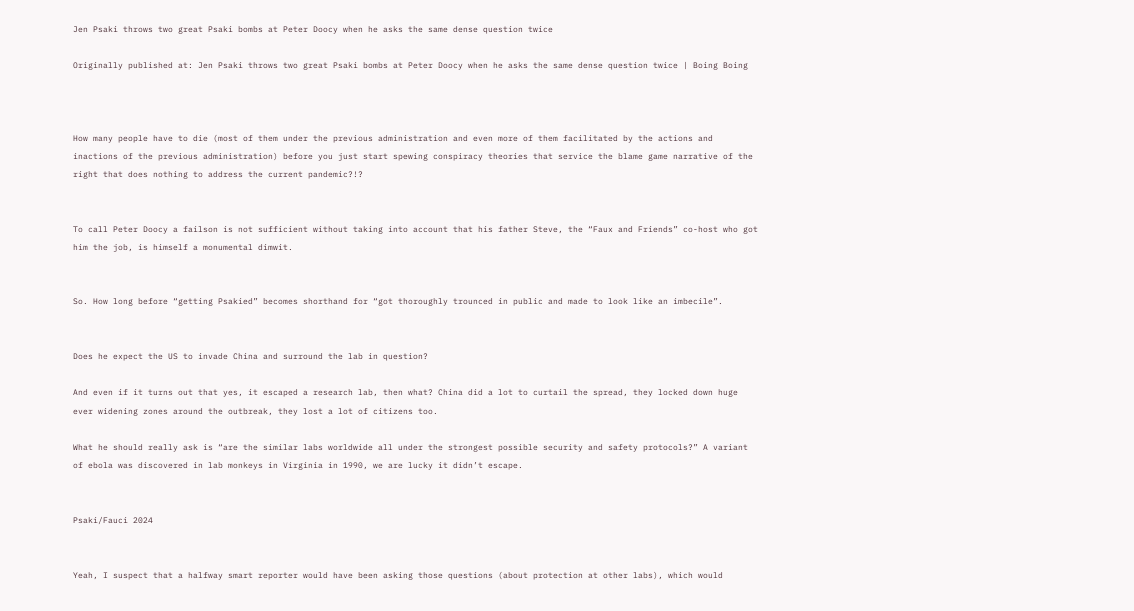Jen Psaki throws two great Psaki bombs at Peter Doocy when he asks the same dense question twice

Originally published at: Jen Psaki throws two great Psaki bombs at Peter Doocy when he asks the same dense question twice | Boing Boing



How many people have to die (most of them under the previous administration and even more of them facilitated by the actions and inactions of the previous administration) before you just start spewing conspiracy theories that service the blame game narrative of the right that does nothing to address the current pandemic?!?


To call Peter Doocy a failson is not sufficient without taking into account that his father Steve, the “Faux and Friends” co-host who got him the job, is himself a monumental dimwit.


So. How long before “getting Psakied” becomes shorthand for “got thoroughly trounced in public and made to look like an imbecile”.


Does he expect the US to invade China and surround the lab in question?

And even if it turns out that yes, it escaped a research lab, then what? China did a lot to curtail the spread, they locked down huge ever widening zones around the outbreak, they lost a lot of citizens too.

What he should really ask is “are the similar labs worldwide all under the strongest possible security and safety protocols?” A variant of ebola was discovered in lab monkeys in Virginia in 1990, we are lucky it didn’t escape.


Psaki/Fauci 2024


Yeah, I suspect that a halfway smart reporter would have been asking those questions (about protection at other labs), which would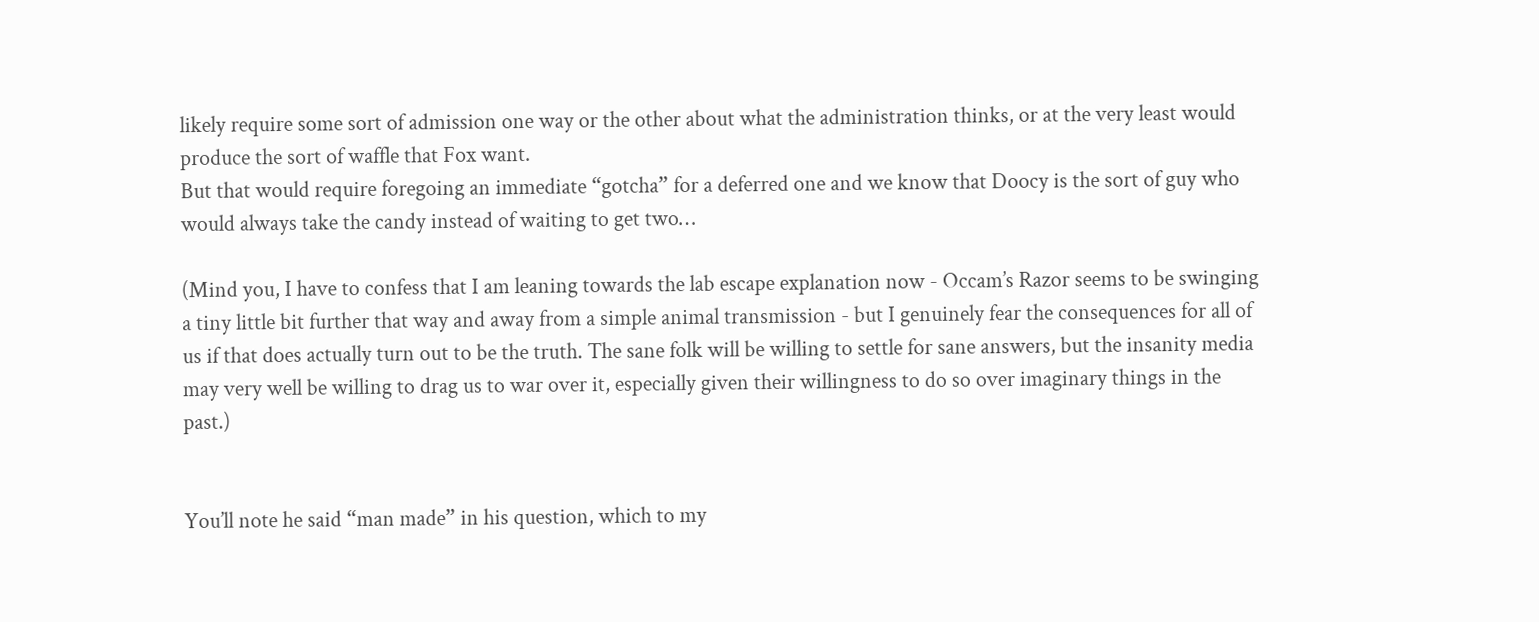likely require some sort of admission one way or the other about what the administration thinks, or at the very least would produce the sort of waffle that Fox want.
But that would require foregoing an immediate “gotcha” for a deferred one and we know that Doocy is the sort of guy who would always take the candy instead of waiting to get two…

(Mind you, I have to confess that I am leaning towards the lab escape explanation now - Occam’s Razor seems to be swinging a tiny little bit further that way and away from a simple animal transmission - but I genuinely fear the consequences for all of us if that does actually turn out to be the truth. The sane folk will be willing to settle for sane answers, but the insanity media may very well be willing to drag us to war over it, especially given their willingness to do so over imaginary things in the past.)


You’ll note he said “man made” in his question, which to my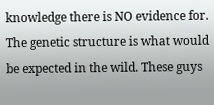knowledge there is NO evidence for. The genetic structure is what would be expected in the wild. These guys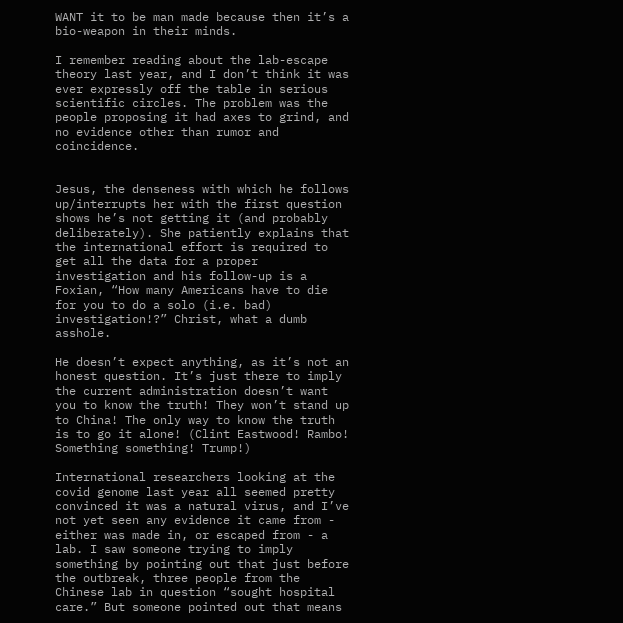WANT it to be man made because then it’s a bio-weapon in their minds.

I remember reading about the lab-escape theory last year, and I don’t think it was ever expressly off the table in serious scientific circles. The problem was the people proposing it had axes to grind, and no evidence other than rumor and coincidence.


Jesus, the denseness with which he follows up/interrupts her with the first question shows he’s not getting it (and probably deliberately). She patiently explains that the international effort is required to get all the data for a proper investigation and his follow-up is a Foxian, “How many Americans have to die for you to do a solo (i.e. bad) investigation!?” Christ, what a dumb asshole.

He doesn’t expect anything, as it’s not an honest question. It’s just there to imply the current administration doesn’t want you to know the truth! They won’t stand up to China! The only way to know the truth is to go it alone! (Clint Eastwood! Rambo! Something something! Trump!)

International researchers looking at the covid genome last year all seemed pretty convinced it was a natural virus, and I’ve not yet seen any evidence it came from - either was made in, or escaped from - a lab. I saw someone trying to imply something by pointing out that just before the outbreak, three people from the Chinese lab in question “sought hospital care.” But someone pointed out that means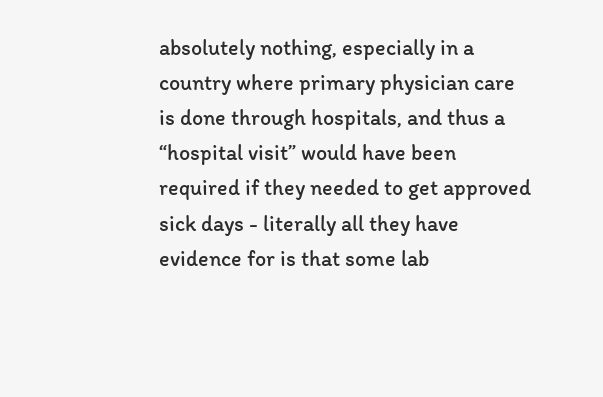absolutely nothing, especially in a country where primary physician care is done through hospitals, and thus a “hospital visit” would have been required if they needed to get approved sick days - literally all they have evidence for is that some lab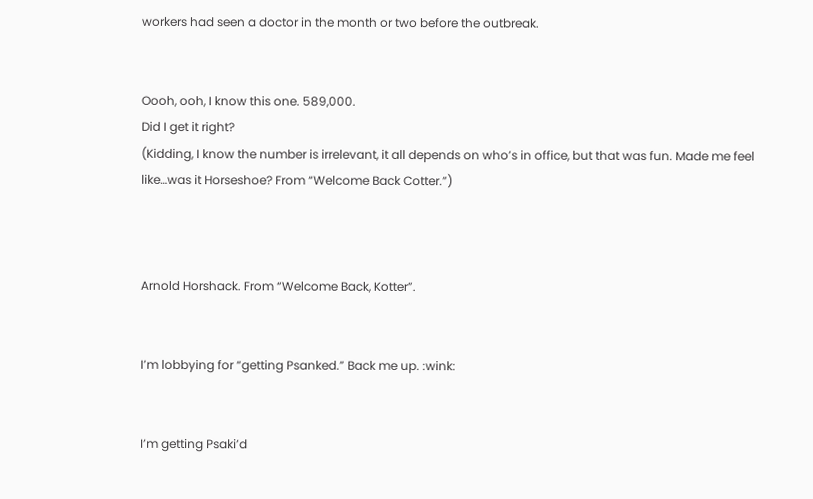workers had seen a doctor in the month or two before the outbreak.


Oooh, ooh, I know this one. 589,000.
Did I get it right?
(Kidding, I know the number is irrelevant, it all depends on who’s in office, but that was fun. Made me feel like…was it Horseshoe? From “Welcome Back Cotter.”)



Arnold Horshack. From “Welcome Back, Kotter”.


I’m lobbying for “getting Psanked.” Back me up. :wink:


I’m getting Psaki’d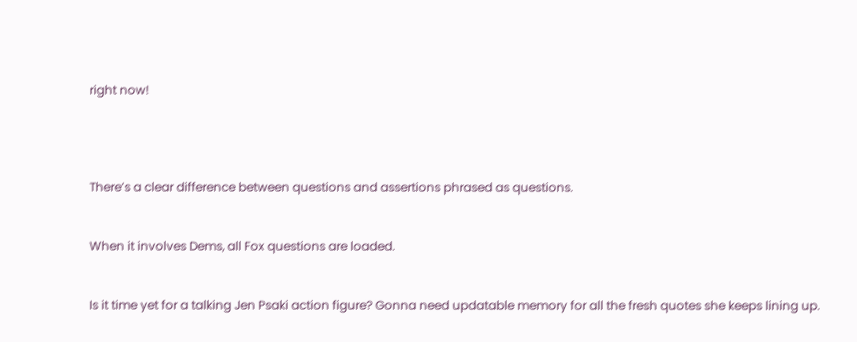right now!




There’s a clear difference between questions and assertions phrased as questions.


When it involves Dems, all Fox questions are loaded.


Is it time yet for a talking Jen Psaki action figure? Gonna need updatable memory for all the fresh quotes she keeps lining up.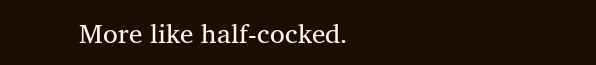More like half-cocked.